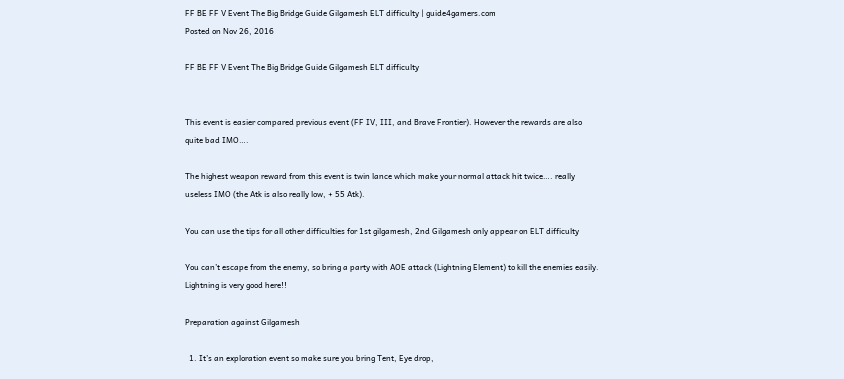FF BE FF V Event The Big Bridge Guide Gilgamesh ELT difficulty | guide4gamers.com
Posted on Nov 26, 2016

FF BE FF V Event The Big Bridge Guide Gilgamesh ELT difficulty


This event is easier compared previous event (FF IV, III, and Brave Frontier). However the rewards are also quite bad IMO….

The highest weapon reward from this event is twin lance which make your normal attack hit twice…. really useless IMO (the Atk is also really low, + 55 Atk).

You can use the tips for all other difficulties for 1st gilgamesh, 2nd Gilgamesh only appear on ELT difficulty

You can’t escape from the enemy, so bring a party with AOE attack (Lightning Element) to kill the enemies easily. Lightning is very good here!!

Preparation against Gilgamesh

  1. It’s an exploration event so make sure you bring Tent, Eye drop,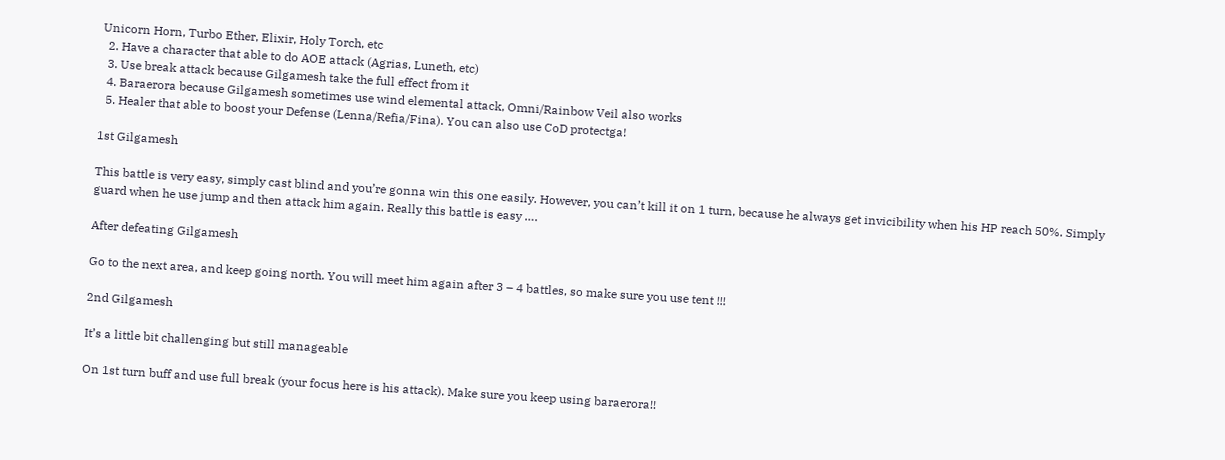Unicorn Horn, Turbo Ether, Elixir, Holy Torch, etc
  2. Have a character that able to do AOE attack (Agrias, Luneth, etc)
  3. Use break attack because Gilgamesh take the full effect from it
  4. Baraerora because Gilgamesh sometimes use wind elemental attack, Omni/Rainbow Veil also works
  5. Healer that able to boost your Defense (Lenna/Refia/Fina). You can also use CoD protectga!

1st Gilgamesh

This battle is very easy, simply cast blind and you’re gonna win this one easily. However, you can’t kill it on 1 turn, because he always get invicibility when his HP reach 50%. Simply guard when he use jump and then attack him again. Really this battle is easy ….

After defeating Gilgamesh

Go to the next area, and keep going north. You will meet him again after 3 – 4 battles, so make sure you use tent !!!

2nd Gilgamesh

It’s a little bit challenging but still manageable

On 1st turn buff and use full break (your focus here is his attack). Make sure you keep using baraerora!!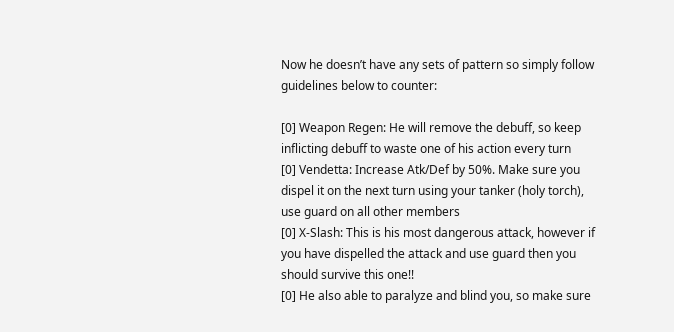Now he doesn’t have any sets of pattern so simply follow guidelines below to counter:

[0] Weapon Regen: He will remove the debuff, so keep inflicting debuff to waste one of his action every turn
[0] Vendetta: Increase Atk/Def by 50%. Make sure you dispel it on the next turn using your tanker (holy torch), use guard on all other members
[0] X-Slash: This is his most dangerous attack, however if you have dispelled the attack and use guard then you should survive this one!!
[0] He also able to paralyze and blind you, so make sure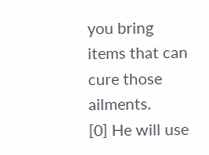you bring items that can cure those ailments.
[0] He will use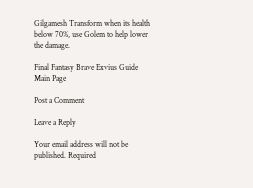Gilgamesh Transform when its health below 70%, use Golem to help lower the damage.

Final Fantasy Brave Exvius Guide Main Page

Post a Comment

Leave a Reply

Your email address will not be published. Required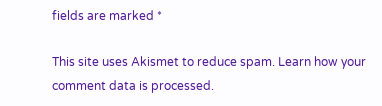fields are marked *

This site uses Akismet to reduce spam. Learn how your comment data is processed.